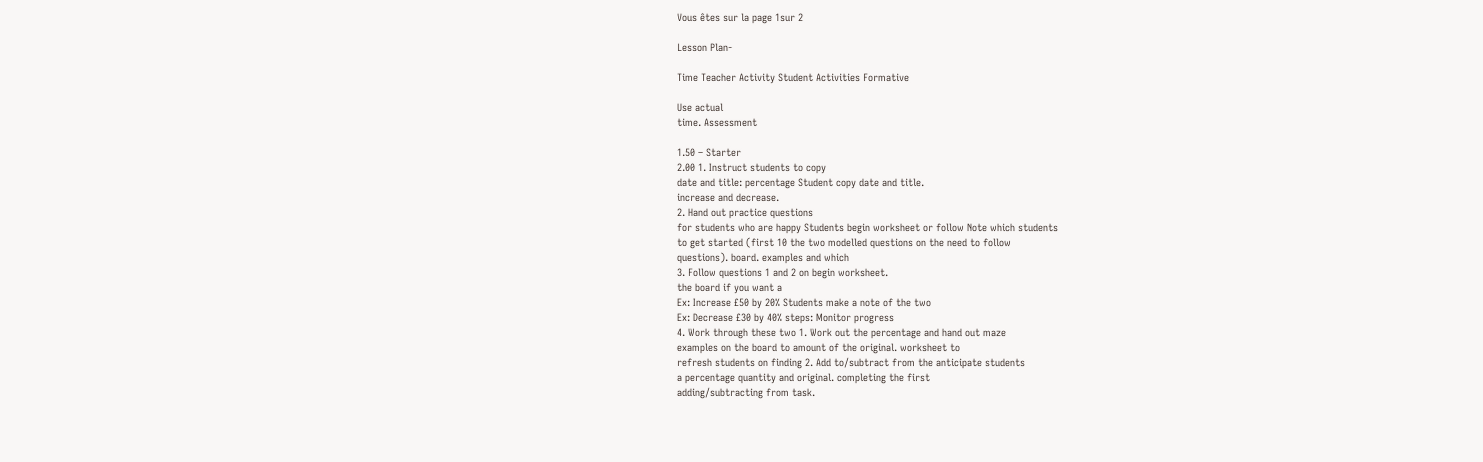Vous êtes sur la page 1sur 2

Lesson Plan-

Time Teacher Activity Student Activities Formative

Use actual
time. Assessment

1.50 – Starter
2.00 1. Instruct students to copy
date and title: percentage Student copy date and title.
increase and decrease.
2. Hand out practice questions
for students who are happy Students begin worksheet or follow Note which students
to get started (first 10 the two modelled questions on the need to follow
questions). board. examples and which
3. Follow questions 1 and 2 on begin worksheet.
the board if you want a
Ex: Increase £50 by 20% Students make a note of the two
Ex: Decrease £30 by 40% steps: Monitor progress
4. Work through these two 1. Work out the percentage and hand out maze
examples on the board to amount of the original. worksheet to
refresh students on finding 2. Add to/subtract from the anticipate students
a percentage quantity and original. completing the first
adding/subtracting from task.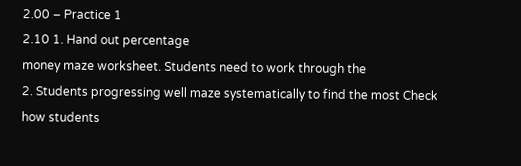2.00 – Practice 1
2.10 1. Hand out percentage
money maze worksheet. Students need to work through the
2. Students progressing well maze systematically to find the most Check how students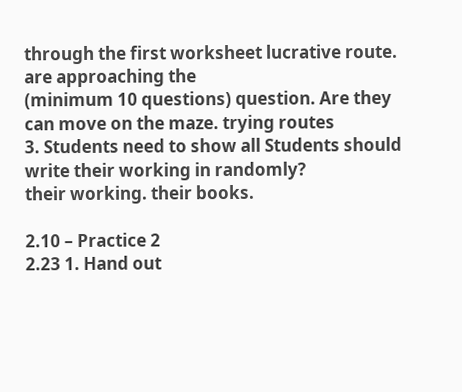through the first worksheet lucrative route. are approaching the
(minimum 10 questions) question. Are they
can move on the maze. trying routes
3. Students need to show all Students should write their working in randomly?
their working. their books.

2.10 – Practice 2
2.23 1. Hand out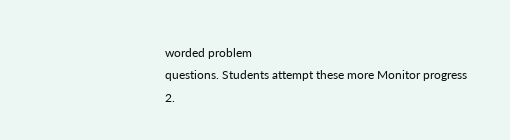worded problem
questions. Students attempt these more Monitor progress
2.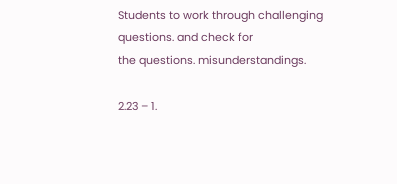Students to work through challenging questions. and check for
the questions. misunderstandings.

2.23 – 1.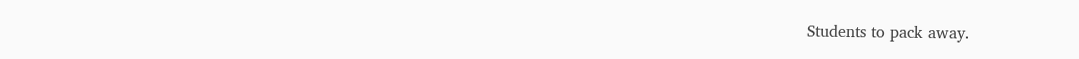Students to pack away.